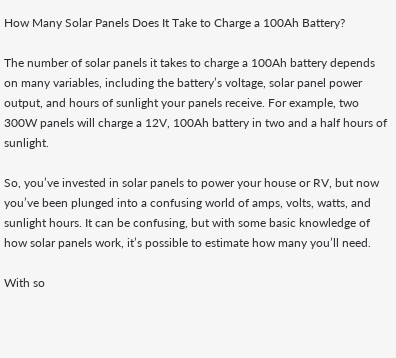How Many Solar Panels Does It Take to Charge a 100Ah Battery?

The number of solar panels it takes to charge a 100Ah battery depends on many variables, including the battery’s voltage, solar panel power output, and hours of sunlight your panels receive. For example, two 300W panels will charge a 12V, 100Ah battery in two and a half hours of sunlight.

So, you’ve invested in solar panels to power your house or RV, but now you’ve been plunged into a confusing world of amps, volts, watts, and sunlight hours. It can be confusing, but with some basic knowledge of how solar panels work, it’s possible to estimate how many you’ll need.

With so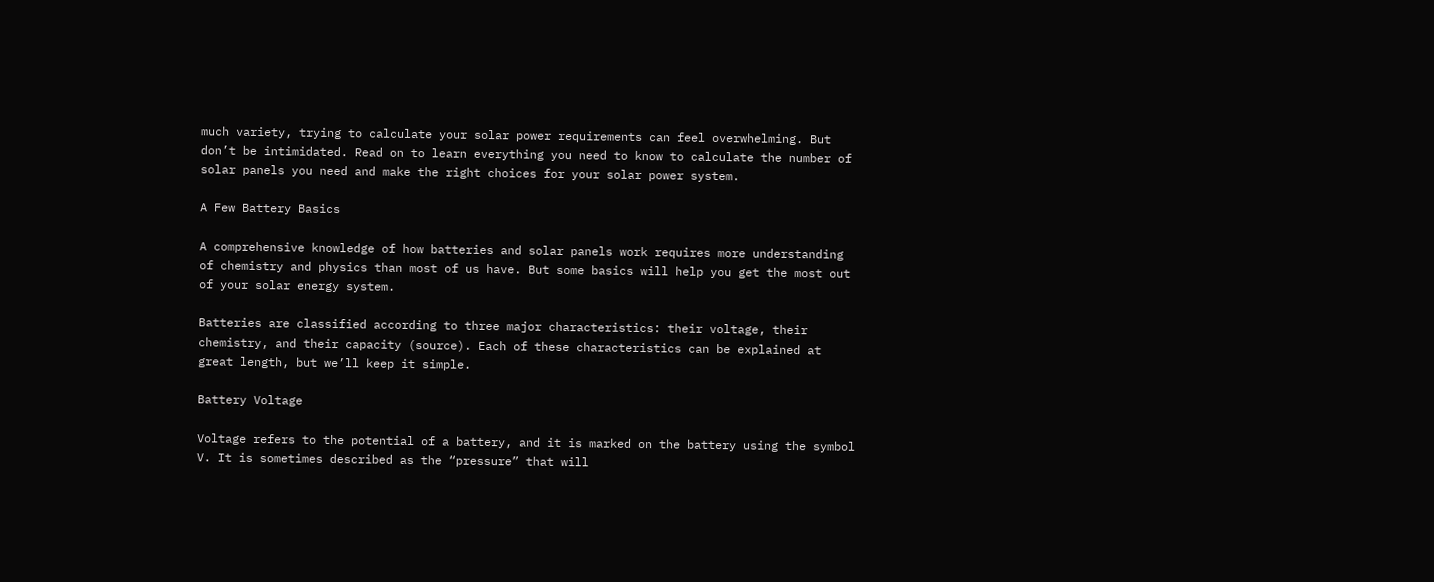much variety, trying to calculate your solar power requirements can feel overwhelming. But don’t be intimidated. Read on to learn everything you need to know to calculate the number of solar panels you need and make the right choices for your solar power system.

A Few Battery Basics

A comprehensive knowledge of how batteries and solar panels work requires more understanding of chemistry and physics than most of us have. But some basics will help you get the most out of your solar energy system.

Batteries are classified according to three major characteristics: their voltage, their chemistry, and their capacity (source). Each of these characteristics can be explained at great length, but we’ll keep it simple.

Battery Voltage

Voltage refers to the potential of a battery, and it is marked on the battery using the symbol V. It is sometimes described as the “pressure” that will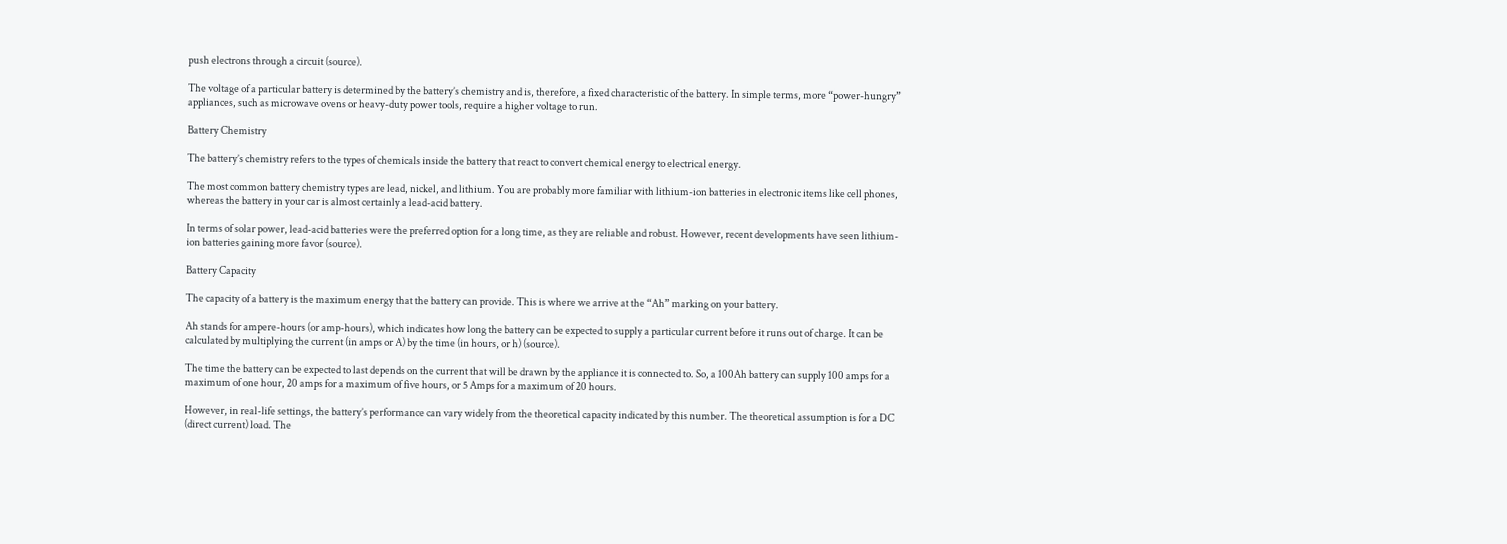push electrons through a circuit (source).

The voltage of a particular battery is determined by the battery’s chemistry and is, therefore, a fixed characteristic of the battery. In simple terms, more “power-hungry” appliances, such as microwave ovens or heavy-duty power tools, require a higher voltage to run.

Battery Chemistry

The battery’s chemistry refers to the types of chemicals inside the battery that react to convert chemical energy to electrical energy.

The most common battery chemistry types are lead, nickel, and lithium. You are probably more familiar with lithium-ion batteries in electronic items like cell phones, whereas the battery in your car is almost certainly a lead-acid battery.

In terms of solar power, lead-acid batteries were the preferred option for a long time, as they are reliable and robust. However, recent developments have seen lithium-ion batteries gaining more favor (source).

Battery Capacity

The capacity of a battery is the maximum energy that the battery can provide. This is where we arrive at the “Ah” marking on your battery.

Ah stands for ampere-hours (or amp-hours), which indicates how long the battery can be expected to supply a particular current before it runs out of charge. It can be calculated by multiplying the current (in amps or A) by the time (in hours, or h) (source).

The time the battery can be expected to last depends on the current that will be drawn by the appliance it is connected to. So, a 100Ah battery can supply 100 amps for a maximum of one hour, 20 amps for a maximum of five hours, or 5 Amps for a maximum of 20 hours.

However, in real-life settings, the battery’s performance can vary widely from the theoretical capacity indicated by this number. The theoretical assumption is for a DC (direct current) load. The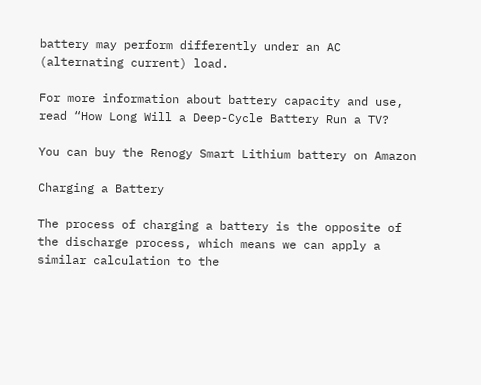battery may perform differently under an AC (alternating current) load.

For more information about battery capacity and use, read “How Long Will a Deep-Cycle Battery Run a TV?

You can buy the Renogy Smart Lithium battery on Amazon

Charging a Battery

The process of charging a battery is the opposite of the discharge process, which means we can apply a similar calculation to the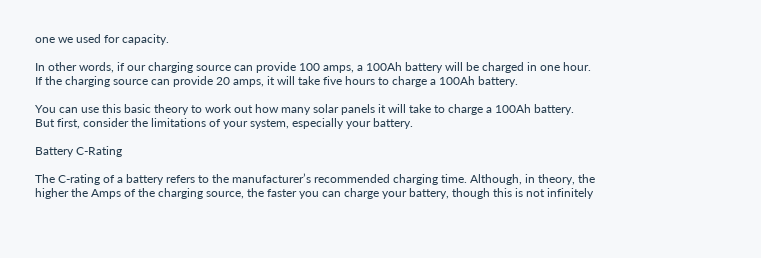one we used for capacity.

In other words, if our charging source can provide 100 amps, a 100Ah battery will be charged in one hour. If the charging source can provide 20 amps, it will take five hours to charge a 100Ah battery.

You can use this basic theory to work out how many solar panels it will take to charge a 100Ah battery. But first, consider the limitations of your system, especially your battery.

Battery C-Rating

The C-rating of a battery refers to the manufacturer’s recommended charging time. Although, in theory, the higher the Amps of the charging source, the faster you can charge your battery, though this is not infinitely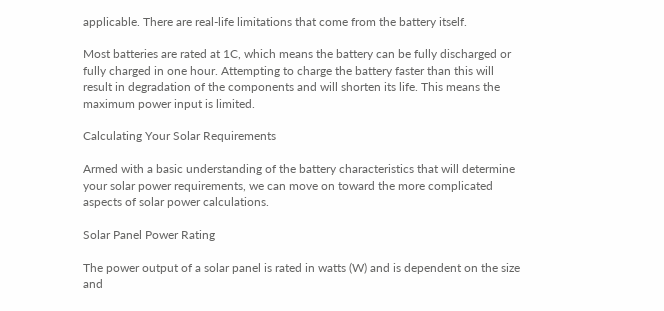applicable. There are real-life limitations that come from the battery itself.

Most batteries are rated at 1C, which means the battery can be fully discharged or fully charged in one hour. Attempting to charge the battery faster than this will result in degradation of the components and will shorten its life. This means the maximum power input is limited.

Calculating Your Solar Requirements

Armed with a basic understanding of the battery characteristics that will determine your solar power requirements, we can move on toward the more complicated aspects of solar power calculations.

Solar Panel Power Rating

The power output of a solar panel is rated in watts (W) and is dependent on the size and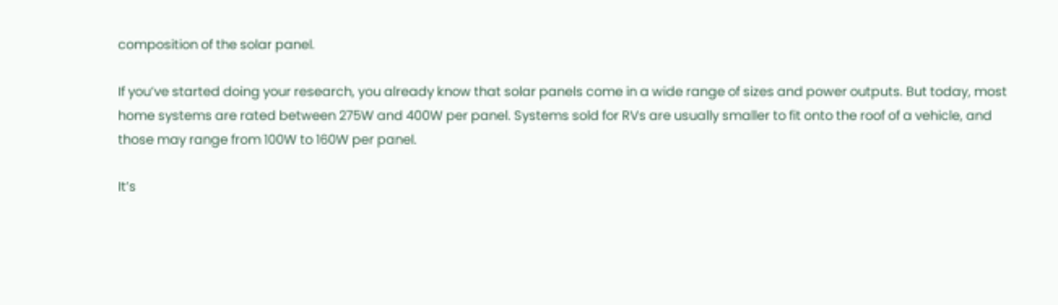composition of the solar panel.

If you’ve started doing your research, you already know that solar panels come in a wide range of sizes and power outputs. But today, most home systems are rated between 275W and 400W per panel. Systems sold for RVs are usually smaller to fit onto the roof of a vehicle, and those may range from 100W to 160W per panel.

It’s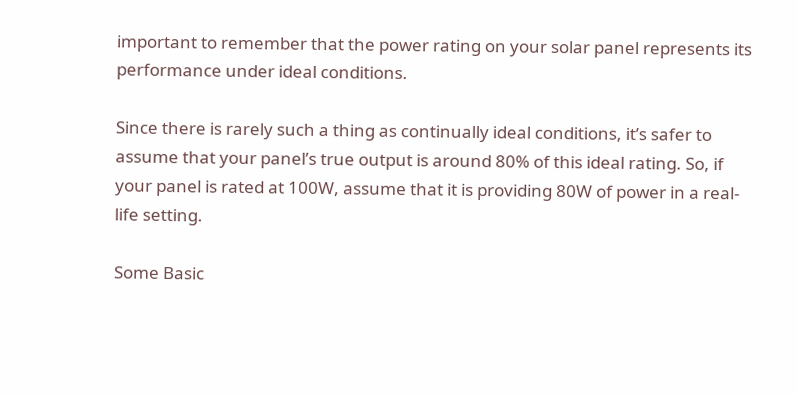important to remember that the power rating on your solar panel represents its performance under ideal conditions.

Since there is rarely such a thing as continually ideal conditions, it’s safer to assume that your panel’s true output is around 80% of this ideal rating. So, if your panel is rated at 100W, assume that it is providing 80W of power in a real-life setting.

Some Basic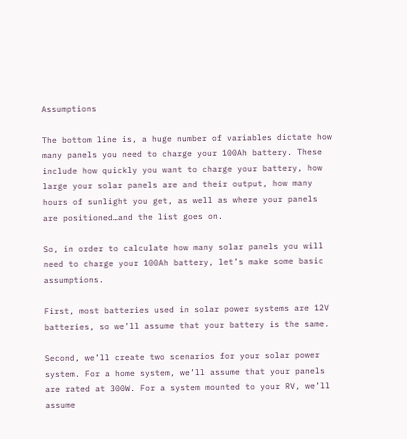Assumptions

The bottom line is, a huge number of variables dictate how many panels you need to charge your 100Ah battery. These include how quickly you want to charge your battery, how large your solar panels are and their output, how many hours of sunlight you get, as well as where your panels are positioned…and the list goes on.

So, in order to calculate how many solar panels you will need to charge your 100Ah battery, let’s make some basic assumptions.

First, most batteries used in solar power systems are 12V batteries, so we’ll assume that your battery is the same.

Second, we’ll create two scenarios for your solar power system. For a home system, we’ll assume that your panels are rated at 300W. For a system mounted to your RV, we’ll assume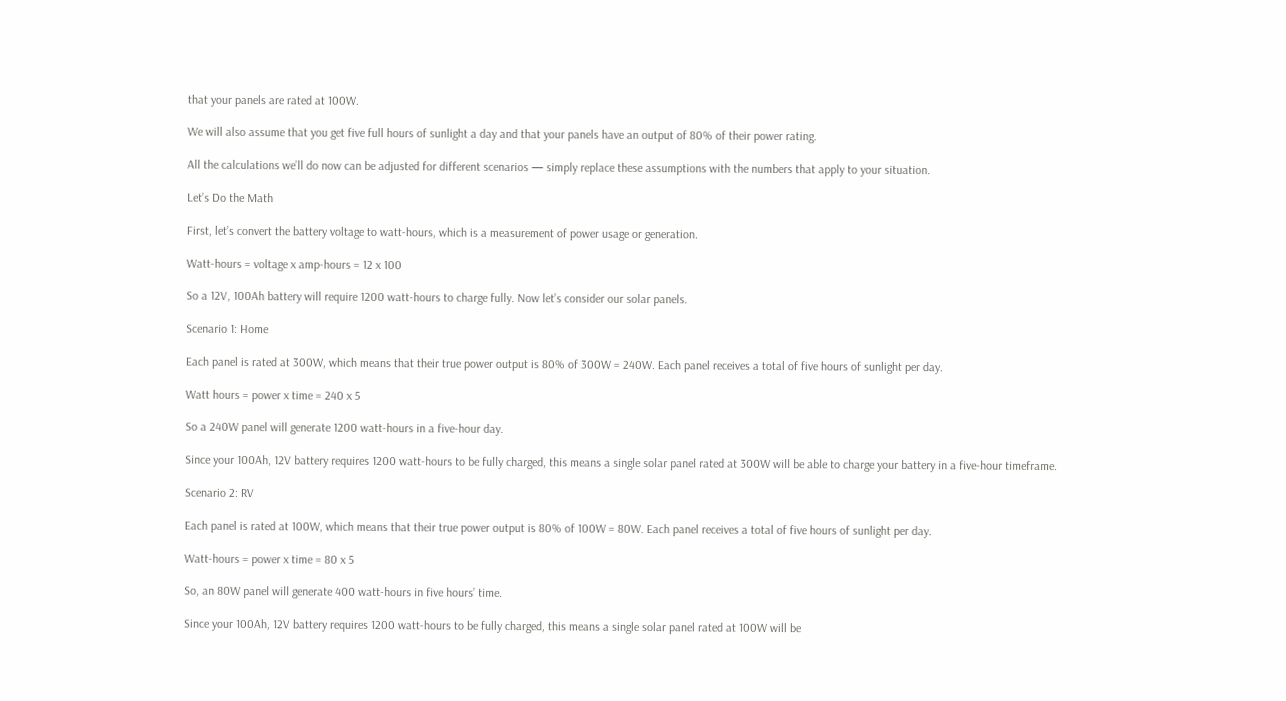that your panels are rated at 100W.

We will also assume that you get five full hours of sunlight a day and that your panels have an output of 80% of their power rating.

All the calculations we’ll do now can be adjusted for different scenarios — simply replace these assumptions with the numbers that apply to your situation.

Let’s Do the Math

First, let’s convert the battery voltage to watt-hours, which is a measurement of power usage or generation.

Watt-hours = voltage x amp-hours = 12 x 100

So a 12V, 100Ah battery will require 1200 watt-hours to charge fully. Now let’s consider our solar panels.

Scenario 1: Home

Each panel is rated at 300W, which means that their true power output is 80% of 300W = 240W. Each panel receives a total of five hours of sunlight per day.

Watt hours = power x time = 240 x 5

So a 240W panel will generate 1200 watt-hours in a five-hour day.

Since your 100Ah, 12V battery requires 1200 watt-hours to be fully charged, this means a single solar panel rated at 300W will be able to charge your battery in a five-hour timeframe.

Scenario 2: RV

Each panel is rated at 100W, which means that their true power output is 80% of 100W = 80W. Each panel receives a total of five hours of sunlight per day.

Watt-hours = power x time = 80 x 5

So, an 80W panel will generate 400 watt-hours in five hours’ time.

Since your 100Ah, 12V battery requires 1200 watt-hours to be fully charged, this means a single solar panel rated at 100W will be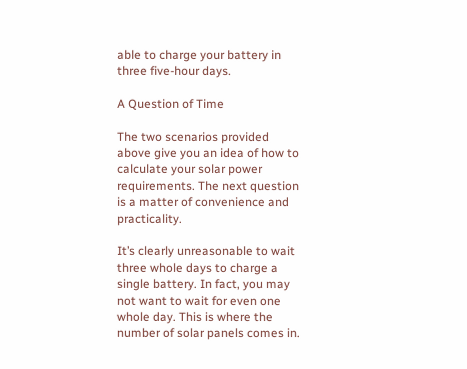able to charge your battery in three five-hour days.

A Question of Time

The two scenarios provided above give you an idea of how to calculate your solar power requirements. The next question is a matter of convenience and practicality.

It’s clearly unreasonable to wait three whole days to charge a single battery. In fact, you may not want to wait for even one whole day. This is where the number of solar panels comes in.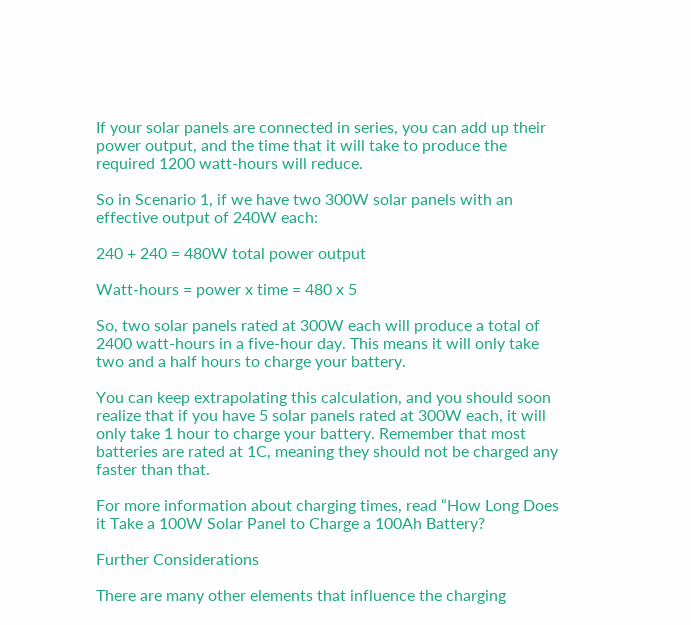If your solar panels are connected in series, you can add up their power output, and the time that it will take to produce the required 1200 watt-hours will reduce.

So in Scenario 1, if we have two 300W solar panels with an effective output of 240W each:

240 + 240 = 480W total power output

Watt-hours = power x time = 480 x 5

So, two solar panels rated at 300W each will produce a total of 2400 watt-hours in a five-hour day. This means it will only take two and a half hours to charge your battery.

You can keep extrapolating this calculation, and you should soon realize that if you have 5 solar panels rated at 300W each, it will only take 1 hour to charge your battery. Remember that most batteries are rated at 1C, meaning they should not be charged any faster than that.

For more information about charging times, read “How Long Does it Take a 100W Solar Panel to Charge a 100Ah Battery?

Further Considerations

There are many other elements that influence the charging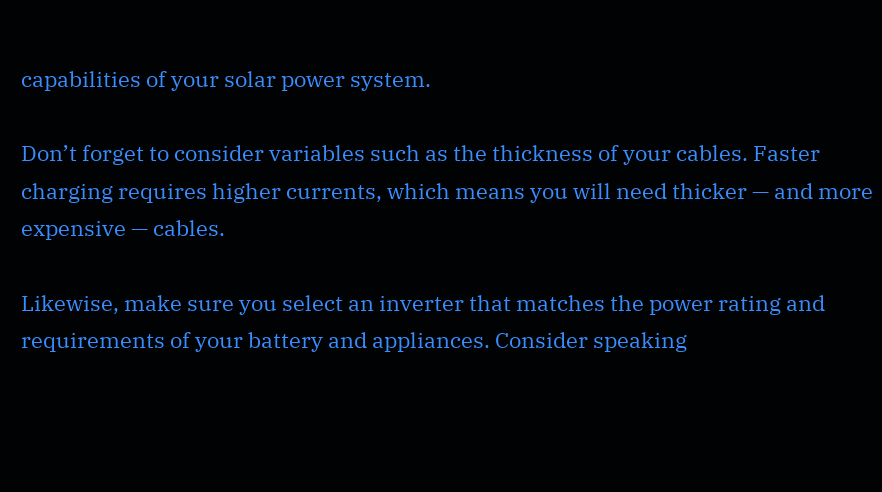capabilities of your solar power system.

Don’t forget to consider variables such as the thickness of your cables. Faster charging requires higher currents, which means you will need thicker — and more expensive — cables.

Likewise, make sure you select an inverter that matches the power rating and requirements of your battery and appliances. Consider speaking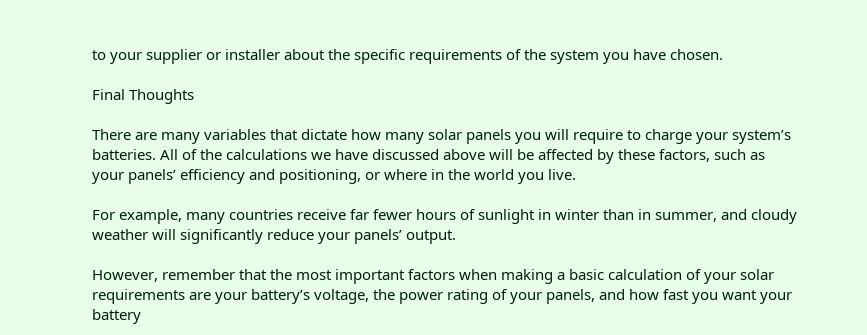to your supplier or installer about the specific requirements of the system you have chosen.

Final Thoughts

There are many variables that dictate how many solar panels you will require to charge your system’s batteries. All of the calculations we have discussed above will be affected by these factors, such as your panels’ efficiency and positioning, or where in the world you live.

For example, many countries receive far fewer hours of sunlight in winter than in summer, and cloudy weather will significantly reduce your panels’ output.

However, remember that the most important factors when making a basic calculation of your solar requirements are your battery’s voltage, the power rating of your panels, and how fast you want your battery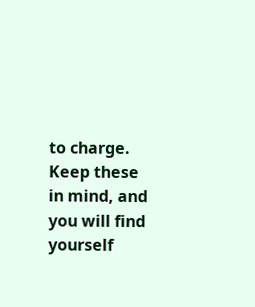to charge. Keep these in mind, and you will find yourself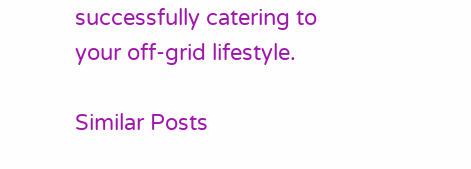successfully catering to your off-grid lifestyle.

Similar Posts